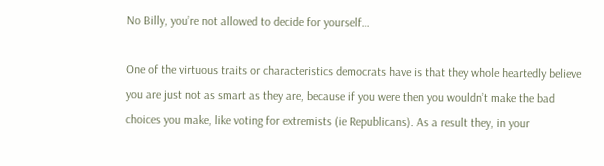No Billy, you’re not allowed to decide for yourself…

One of the virtuous traits or characteristics democrats have is that they whole heartedly believe you are just not as smart as they are, because if you were then you wouldn’t make the bad choices you make, like voting for extremists (ie Republicans). As a result they, in your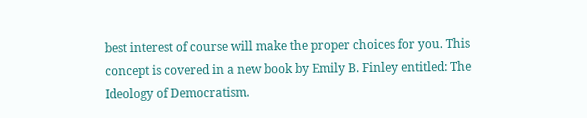best interest of course will make the proper choices for you. This concept is covered in a new book by Emily B. Finley entitled: The Ideology of Democratism.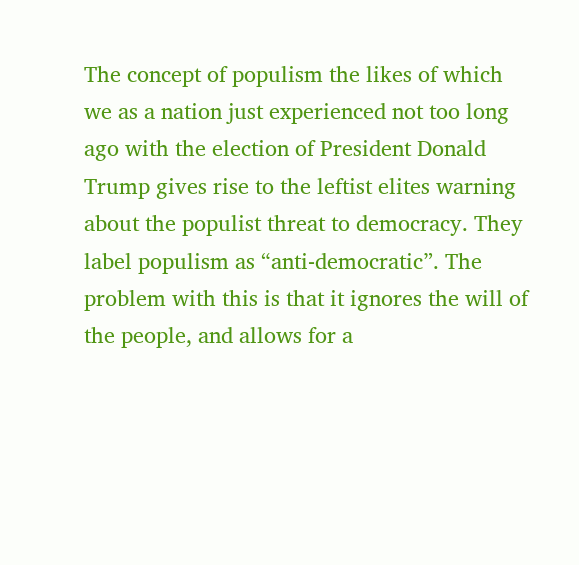The concept of populism the likes of which we as a nation just experienced not too long ago with the election of President Donald Trump gives rise to the leftist elites warning about the populist threat to democracy. They label populism as “anti-democratic”. The problem with this is that it ignores the will of the people, and allows for a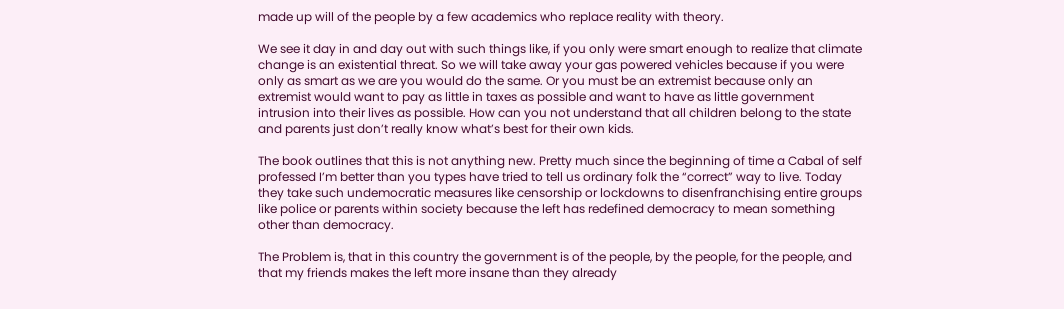made up will of the people by a few academics who replace reality with theory.

We see it day in and day out with such things like, if you only were smart enough to realize that climate change is an existential threat. So we will take away your gas powered vehicles because if you were only as smart as we are you would do the same. Or you must be an extremist because only an extremist would want to pay as little in taxes as possible and want to have as little government intrusion into their lives as possible. How can you not understand that all children belong to the state and parents just don’t really know what’s best for their own kids.

The book outlines that this is not anything new. Pretty much since the beginning of time a Cabal of self professed I’m better than you types have tried to tell us ordinary folk the “correct” way to live. Today they take such undemocratic measures like censorship or lockdowns to disenfranchising entire groups like police or parents within society because the left has redefined democracy to mean something other than democracy.

The Problem is, that in this country the government is of the people, by the people, for the people, and that my friends makes the left more insane than they already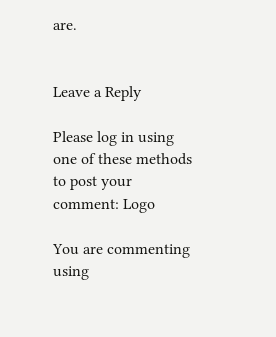are.


Leave a Reply

Please log in using one of these methods to post your comment: Logo

You are commenting using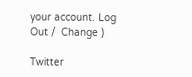your account. Log Out /  Change )

Twitter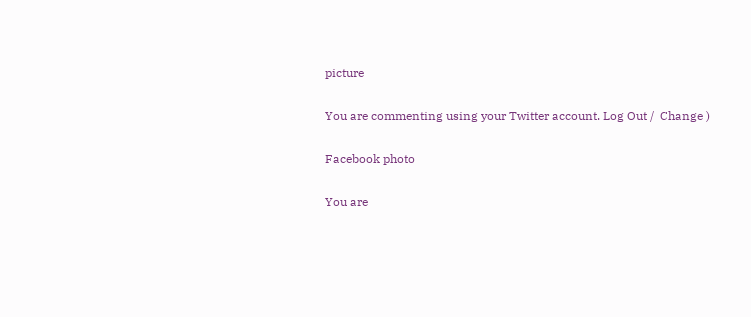picture

You are commenting using your Twitter account. Log Out /  Change )

Facebook photo

You are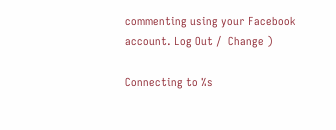commenting using your Facebook account. Log Out /  Change )

Connecting to %s